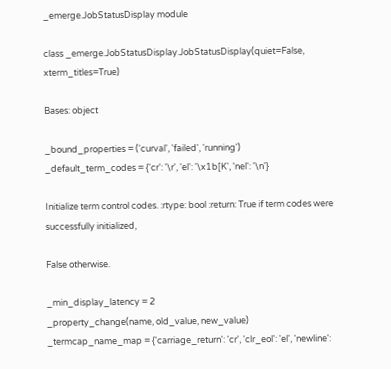_emerge.JobStatusDisplay module

class _emerge.JobStatusDisplay.JobStatusDisplay(quiet=False, xterm_titles=True)

Bases: object

_bound_properties = ('curval', 'failed', 'running')
_default_term_codes = {'cr': '\r', 'el': '\x1b[K', 'nel': '\n'}

Initialize term control codes. :rtype: bool :return: True if term codes were successfully initialized,

False otherwise.

_min_display_latency = 2
_property_change(name, old_value, new_value)
_termcap_name_map = {'carriage_return': 'cr', 'clr_eol': 'el', 'newline':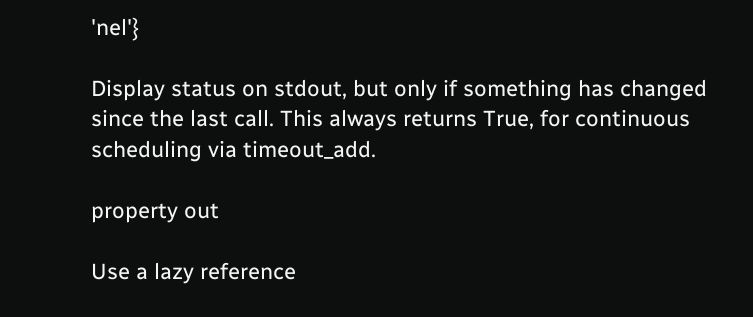'nel'}

Display status on stdout, but only if something has changed since the last call. This always returns True, for continuous scheduling via timeout_add.

property out

Use a lazy reference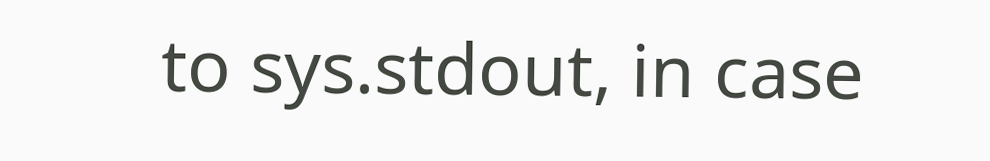to sys.stdout, in case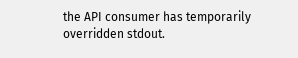the API consumer has temporarily overridden stdout.